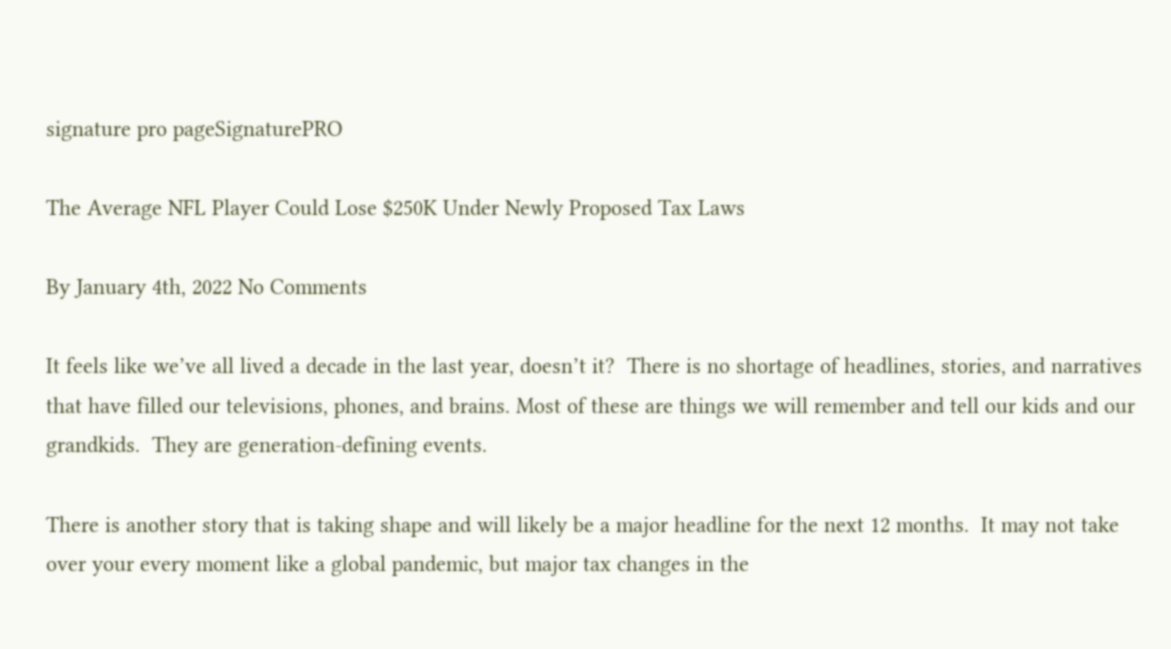signature pro pageSignaturePRO

The Average NFL Player Could Lose $250K Under Newly Proposed Tax Laws

By January 4th, 2022 No Comments

It feels like we’ve all lived a decade in the last year, doesn’t it?  There is no shortage of headlines, stories, and narratives that have filled our televisions, phones, and brains. Most of these are things we will remember and tell our kids and our grandkids.  They are generation-defining events.

There is another story that is taking shape and will likely be a major headline for the next 12 months.  It may not take over your every moment like a global pandemic, but major tax changes in the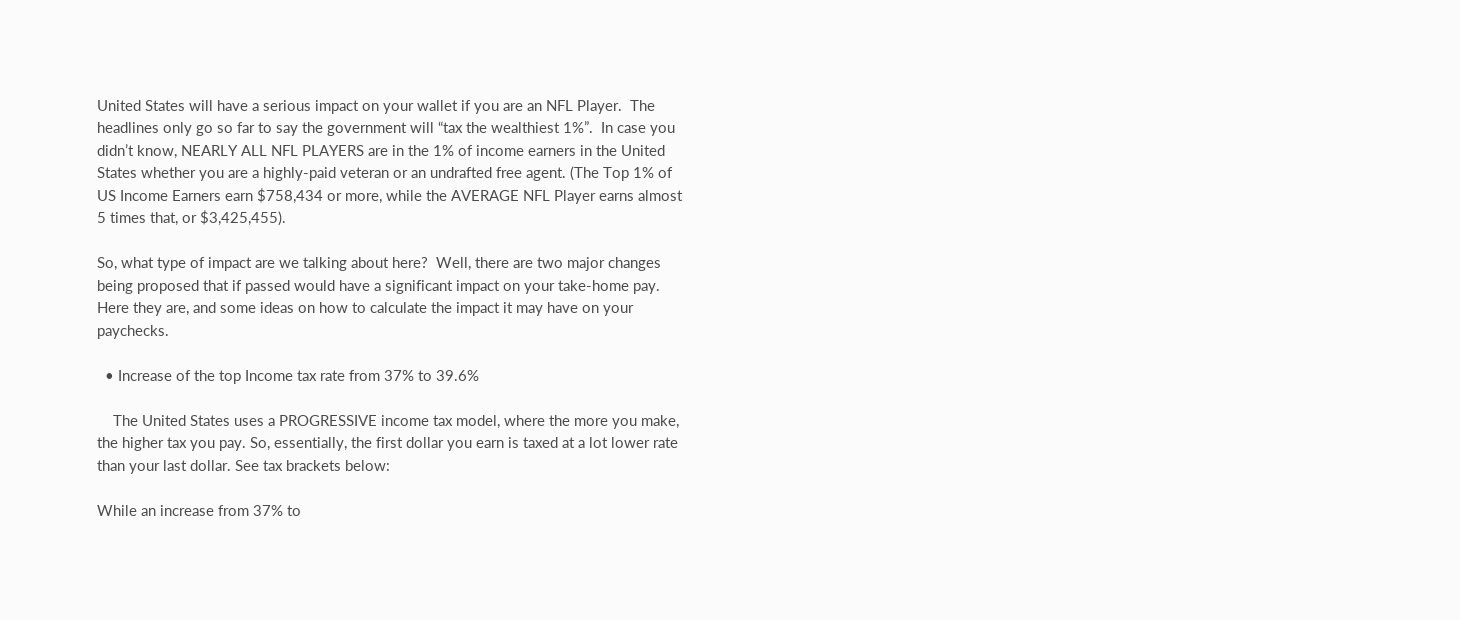United States will have a serious impact on your wallet if you are an NFL Player.  The headlines only go so far to say the government will “tax the wealthiest 1%”.  In case you didn’t know, NEARLY ALL NFL PLAYERS are in the 1% of income earners in the United States whether you are a highly-paid veteran or an undrafted free agent. (The Top 1% of US Income Earners earn $758,434 or more, while the AVERAGE NFL Player earns almost 5 times that, or $3,425,455).

So, what type of impact are we talking about here?  Well, there are two major changes being proposed that if passed would have a significant impact on your take-home pay.  Here they are, and some ideas on how to calculate the impact it may have on your paychecks.

  • Increase of the top Income tax rate from 37% to 39.6%

    The United States uses a PROGRESSIVE income tax model, where the more you make, the higher tax you pay. So, essentially, the first dollar you earn is taxed at a lot lower rate than your last dollar. See tax brackets below:

While an increase from 37% to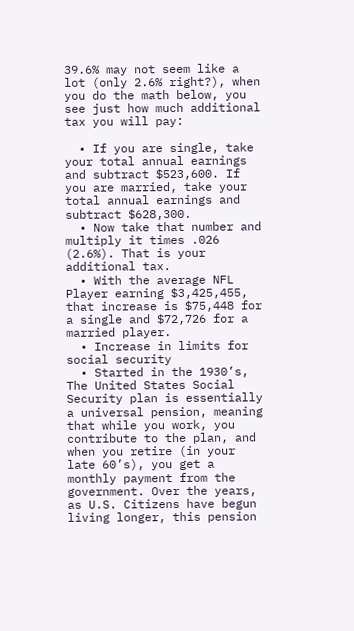39.6% may not seem like a lot (only 2.6% right?), when you do the math below, you see just how much additional tax you will pay:

  • If you are single, take your total annual earnings and subtract $523,600. If you are married, take your total annual earnings and subtract $628,300.
  • Now take that number and multiply it times .026 (2.6%). That is your additional tax.
  • With the average NFL Player earning $3,425,455, that increase is $75,448 for a single and $72,726 for a married player.
  • Increase in limits for social security
  • Started in the 1930’s, The United States Social Security plan is essentially a universal pension, meaning that while you work, you contribute to the plan, and when you retire (in your late 60’s), you get a monthly payment from the government. Over the years, as U.S. Citizens have begun living longer, this pension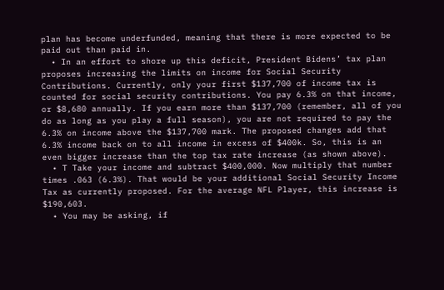plan has become underfunded, meaning that there is more expected to be paid out than paid in.
  • In an effort to shore up this deficit, President Bidens’ tax plan proposes increasing the limits on income for Social Security Contributions. Currently, only your first $137,700 of income tax is counted for social security contributions. You pay 6.3% on that income, or $8,680 annually. If you earn more than $137,700 (remember, all of you do as long as you play a full season), you are not required to pay the 6.3% on income above the $137,700 mark. The proposed changes add that 6.3% income back on to all income in excess of $400k. So, this is an even bigger increase than the top tax rate increase (as shown above).
  • T Take your income and subtract $400,000. Now multiply that number times .063 (6.3%). That would be your additional Social Security Income Tax as currently proposed. For the average NFL Player, this increase is $190,603.
  • You may be asking, if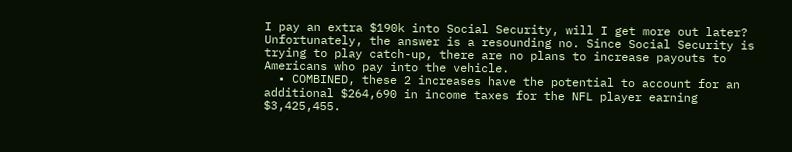I pay an extra $190k into Social Security, will I get more out later? Unfortunately, the answer is a resounding no. Since Social Security is trying to play catch-up, there are no plans to increase payouts to Americans who pay into the vehicle.
  • COMBINED, these 2 increases have the potential to account for an additional $264,690 in income taxes for the NFL player earning $3,425,455.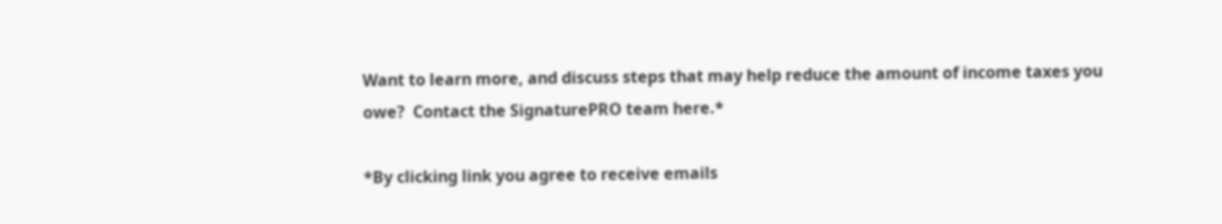Want to learn more, and discuss steps that may help reduce the amount of income taxes you owe?  Contact the SignaturePRO team here.*

*By clicking link you agree to receive emails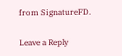from SignatureFD.

Leave a Reply